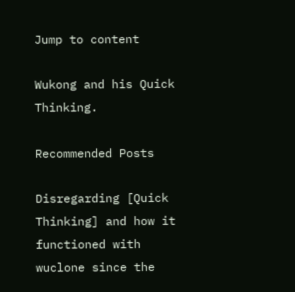Jump to content

Wukong and his Quick Thinking.

Recommended Posts

Disregarding [Quick Thinking] and how it functioned with wuclone since the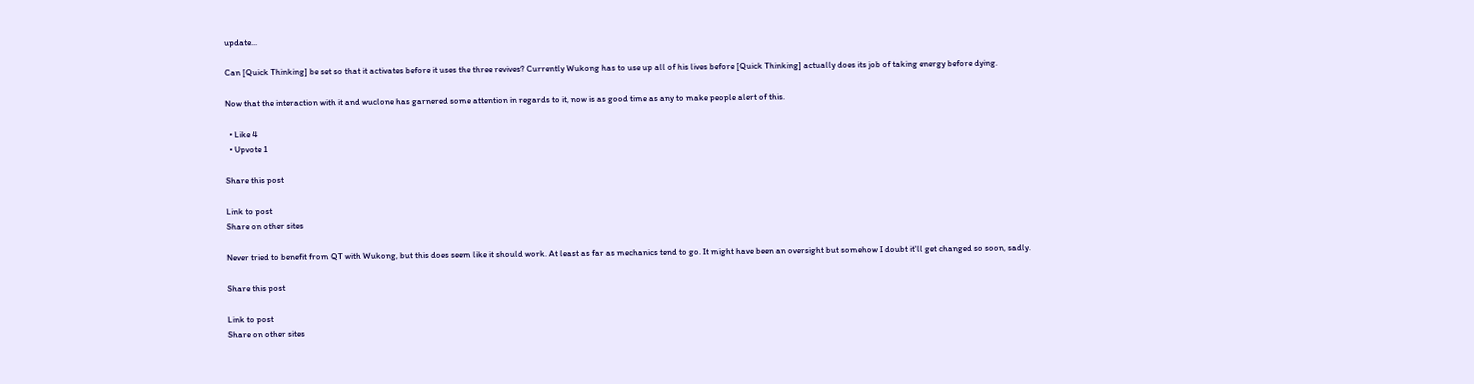update...

Can [Quick Thinking] be set so that it activates before it uses the three revives? Currently Wukong has to use up all of his lives before [Quick Thinking] actually does its job of taking energy before dying.

Now that the interaction with it and wuclone has garnered some attention in regards to it, now is as good time as any to make people alert of this.

  • Like 4
  • Upvote 1

Share this post

Link to post
Share on other sites

Never tried to benefit from QT with Wukong, but this does seem like it should work. At least as far as mechanics tend to go. It might have been an oversight but somehow I doubt it'll get changed so soon, sadly.

Share this post

Link to post
Share on other sites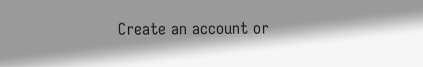Create an account or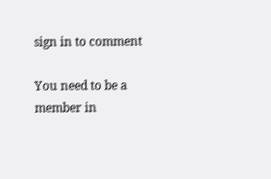sign in to comment

You need to be a member in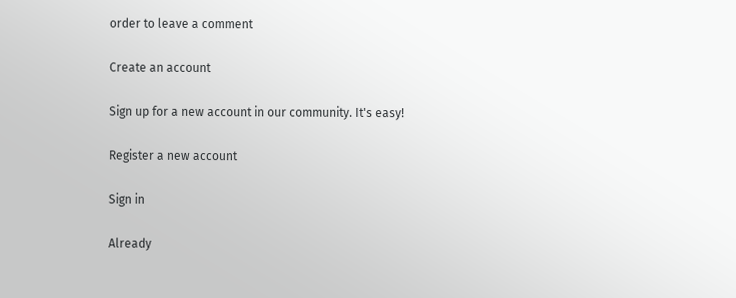order to leave a comment

Create an account

Sign up for a new account in our community. It's easy!

Register a new account

Sign in

Already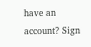have an account? Sign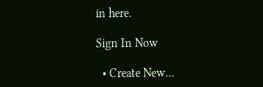in here.

Sign In Now

  • Create New...